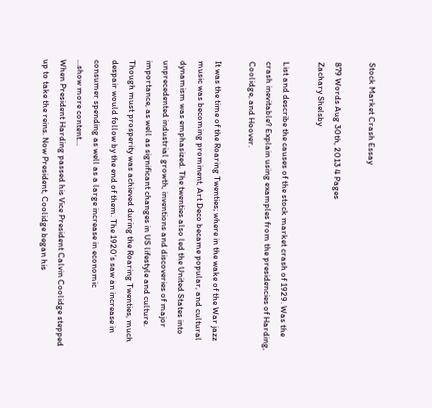Stock Market Crash Essay

879 Words Aug 30th, 2013 4 Pages
Zachary Shelsby

List and describe the causes of the stock market crash of 1929. Was the crash inevitable? Explain using examples from the presidencies of Harding, Coolidge, and Hoover.

It was the time of the Roaring Twenties; where in the wake of the War jazz music was becoming prominent, Art Deco became popular, and cultural dynamism was emphasized. The twenties also led the United States into unprecedented industrial growth, inventions and discoveries of major importance, as well as significant changes in US lifestyle and culture. Though must prosperity was achieved during the Roaring Twenties, much despair would follow by the end of them. The 1920’s saw an increase in consumer spending as well as a large increase in economic
…show more content…
When President Harding passed his Vice President Calvin Coolidge stepped up to take the reins. Now President, Coolidge began his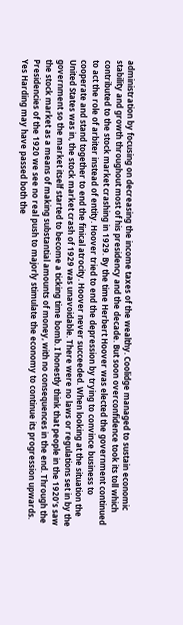administration by focusing on decreasing the income taxes of the wealthy. Coolidge managed to sustain economic stability and growth throughout most of his presidency and the decade. But soon overconfidence took its toll which contributed to the stock market crashing in 1929. By the time Herbert Hoover was elected the government continued to act the role of arbiter instead of entity. Hoover tried to end the depression by trying to convince business to cooperate and stand together to end the finical atrocity. Hoover never succeeded. When looking at the situation the United States was in, the stock market crash of 1929 was unavoidable. There were no laws or regulations set in by the government so the market itself started to become a ticking time bomb. I honestly think that people in the 1920’s saw the stock market as a means of making substantial amounts of money, with no consequences in the end. Through the Presidencies of the 1920 we see no real push to majorly stimulate the economy to continue its progression upwards. Yes Harding may have passed both the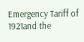Emergency Tariff of 1921and the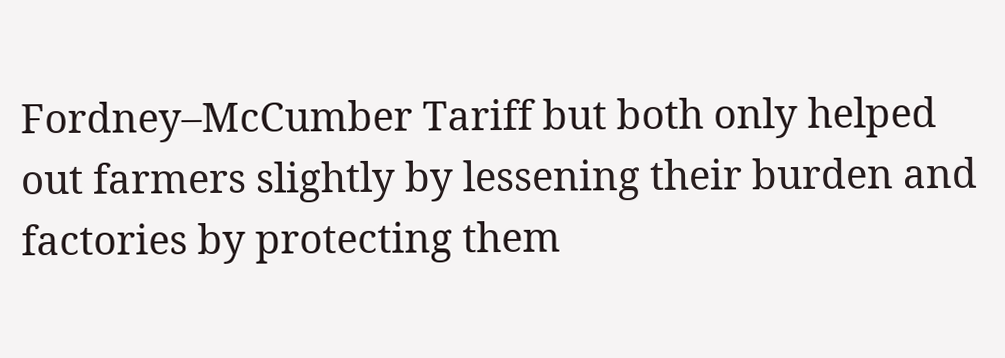Fordney–McCumber Tariff but both only helped out farmers slightly by lessening their burden and factories by protecting them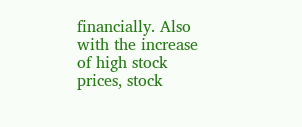financially. Also with the increase of high stock prices, stock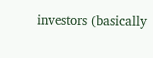investors (basically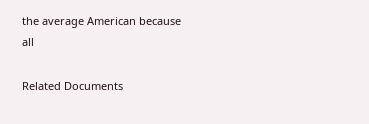the average American because all

Related Documents